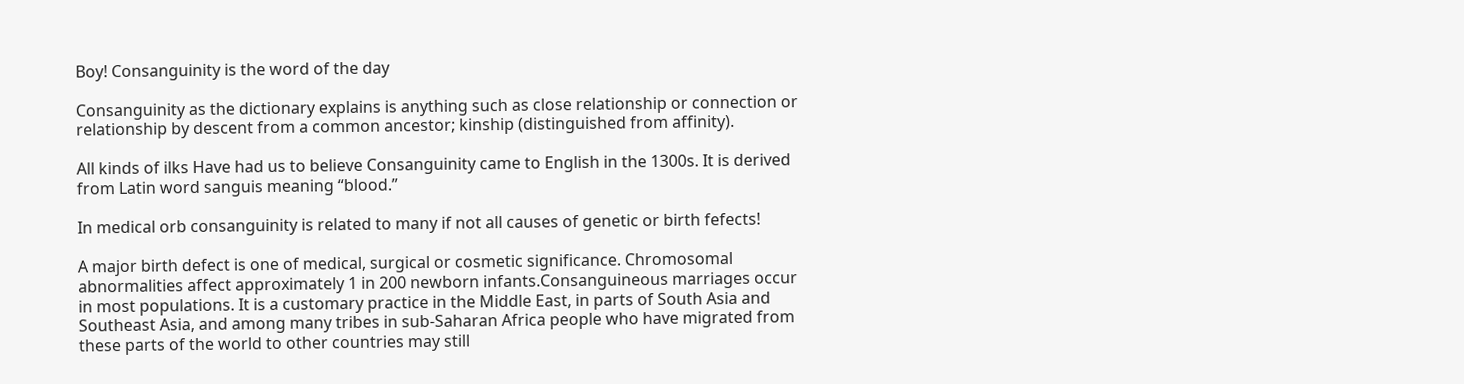Boy! Consanguinity is the word of the day

Consanguinity as the dictionary explains is anything such as close relationship or connection or
relationship by descent from a common ancestor; kinship (distinguished from affinity).

All kinds of ilks Have had us to believe Consanguinity came to English in the 1300s. It is derived from Latin word sanguis meaning “blood.”

In medical orb consanguinity is related to many if not all causes of genetic or birth fefects!

A major birth defect is one of medical, surgical or cosmetic significance. Chromosomal abnormalities affect approximately 1 in 200 newborn infants.Consanguineous marriages occur in most populations. It is a customary practice in the Middle East, in parts of South Asia and Southeast Asia, and among many tribes in sub-Saharan Africa people who have migrated from these parts of the world to other countries may still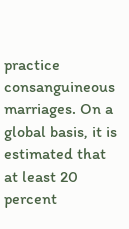practice consanguineous marriages. On a global basis, it is estimated that at least 20 percent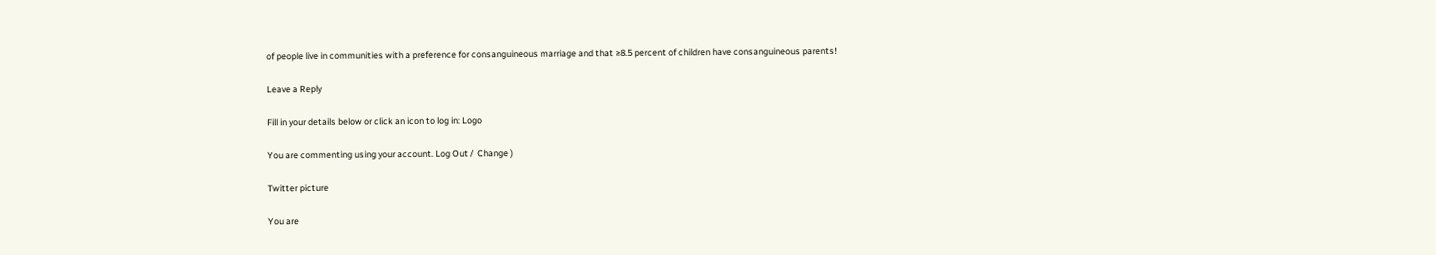of people live in communities with a preference for consanguineous marriage and that ≥8.5 percent of children have consanguineous parents!

Leave a Reply

Fill in your details below or click an icon to log in: Logo

You are commenting using your account. Log Out /  Change )

Twitter picture

You are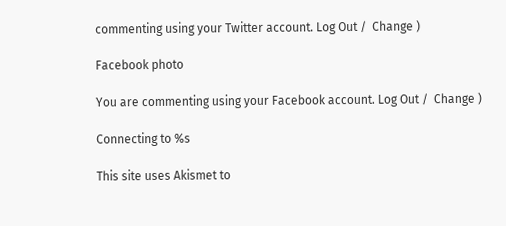commenting using your Twitter account. Log Out /  Change )

Facebook photo

You are commenting using your Facebook account. Log Out /  Change )

Connecting to %s

This site uses Akismet to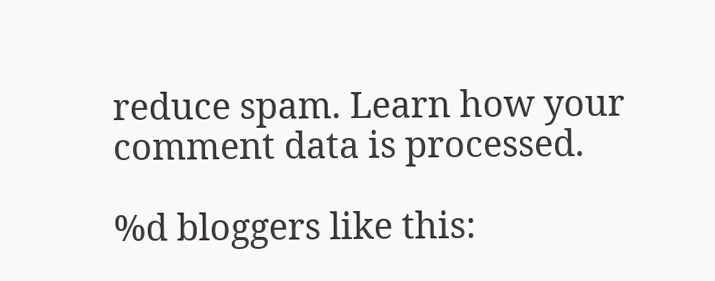reduce spam. Learn how your comment data is processed.

%d bloggers like this: